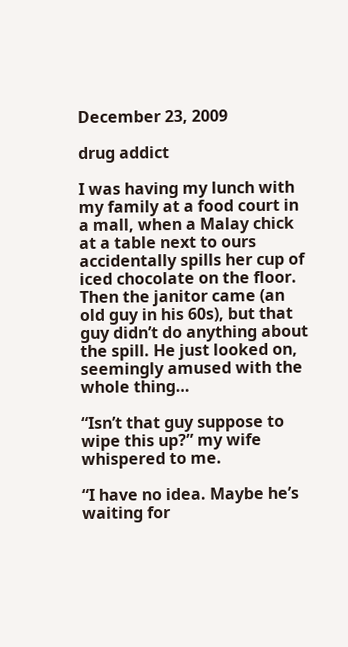December 23, 2009

drug addict

I was having my lunch with my family at a food court in a mall, when a Malay chick at a table next to ours accidentally spills her cup of iced chocolate on the floor. Then the janitor came (an old guy in his 60s), but that guy didn’t do anything about the spill. He just looked on, seemingly amused with the whole thing…

“Isn’t that guy suppose to wipe this up?” my wife whispered to me.

“I have no idea. Maybe he’s waiting for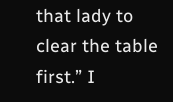that lady to clear the table first.” I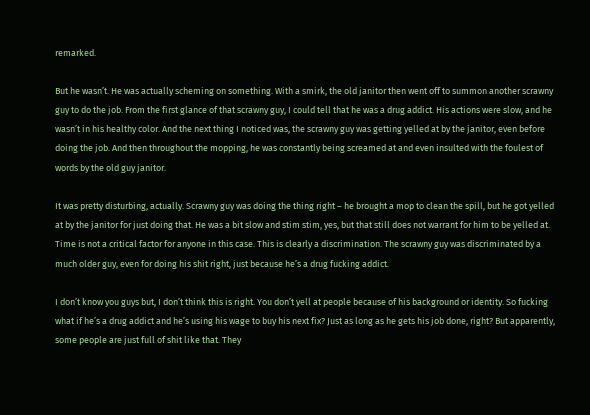remarked.

But he wasn’t. He was actually scheming on something. With a smirk, the old janitor then went off to summon another scrawny guy to do the job. From the first glance of that scrawny guy, I could tell that he was a drug addict. His actions were slow, and he wasn’t in his healthy color. And the next thing I noticed was, the scrawny guy was getting yelled at by the janitor, even before doing the job. And then throughout the mopping, he was constantly being screamed at and even insulted with the foulest of words by the old guy janitor.

It was pretty disturbing, actually. Scrawny guy was doing the thing right – he brought a mop to clean the spill, but he got yelled at by the janitor for just doing that. He was a bit slow and stim stim, yes, but that still does not warrant for him to be yelled at. Time is not a critical factor for anyone in this case. This is clearly a discrimination. The scrawny guy was discriminated by a much older guy, even for doing his shit right, just because he’s a drug fucking addict.

I don’t know you guys but, I don’t think this is right. You don’t yell at people because of his background or identity. So fucking what if he’s a drug addict and he’s using his wage to buy his next fix? Just as long as he gets his job done, right? But apparently, some people are just full of shit like that. They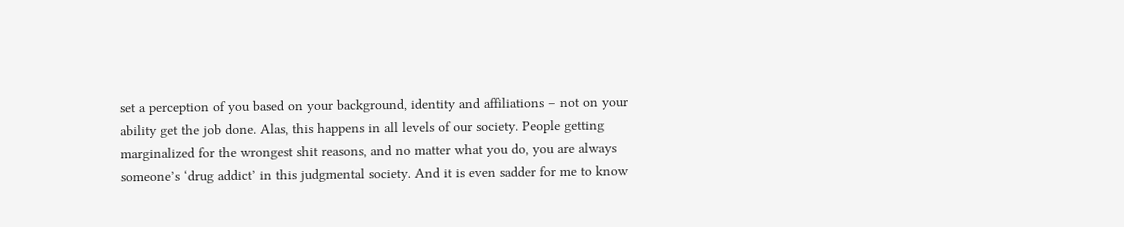set a perception of you based on your background, identity and affiliations – not on your ability get the job done. Alas, this happens in all levels of our society. People getting marginalized for the wrongest shit reasons, and no matter what you do, you are always someone’s ‘drug addict’ in this judgmental society. And it is even sadder for me to know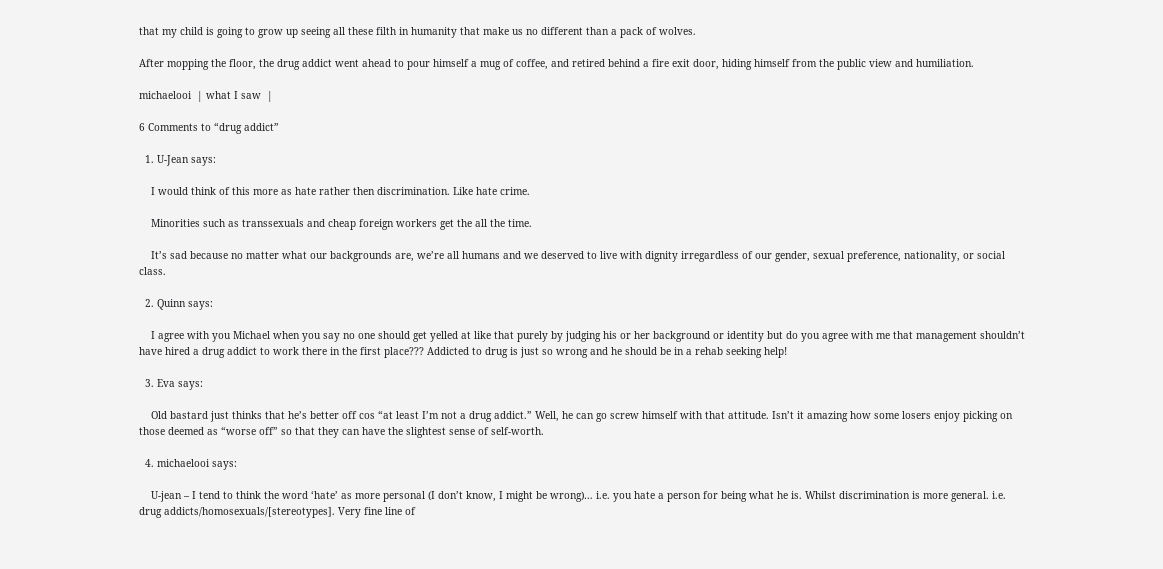that my child is going to grow up seeing all these filth in humanity that make us no different than a pack of wolves.

After mopping the floor, the drug addict went ahead to pour himself a mug of coffee, and retired behind a fire exit door, hiding himself from the public view and humiliation.

michaelooi  | what I saw  |

6 Comments to “drug addict”

  1. U-Jean says:

    I would think of this more as hate rather then discrimination. Like hate crime.

    Minorities such as transsexuals and cheap foreign workers get the all the time.

    It’s sad because no matter what our backgrounds are, we’re all humans and we deserved to live with dignity irregardless of our gender, sexual preference, nationality, or social class.

  2. Quinn says:

    I agree with you Michael when you say no one should get yelled at like that purely by judging his or her background or identity but do you agree with me that management shouldn’t have hired a drug addict to work there in the first place??? Addicted to drug is just so wrong and he should be in a rehab seeking help!

  3. Eva says:

    Old bastard just thinks that he’s better off cos “at least I’m not a drug addict.” Well, he can go screw himself with that attitude. Isn’t it amazing how some losers enjoy picking on those deemed as “worse off” so that they can have the slightest sense of self-worth.

  4. michaelooi says:

    U-jean – I tend to think the word ‘hate’ as more personal (I don’t know, I might be wrong)… i.e. you hate a person for being what he is. Whilst discrimination is more general. i.e. drug addicts/homosexuals/[stereotypes]. Very fine line of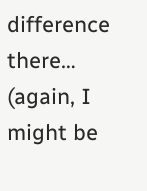difference there… (again, I might be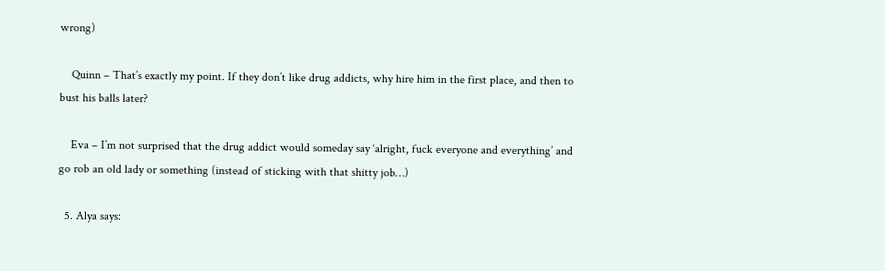wrong)

    Quinn – That’s exactly my point. If they don’t like drug addicts, why hire him in the first place, and then to bust his balls later?

    Eva – I’m not surprised that the drug addict would someday say ‘alright, fuck everyone and everything’ and go rob an old lady or something (instead of sticking with that shitty job…)

  5. Alya says: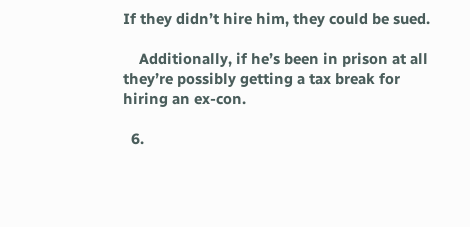If they didn’t hire him, they could be sued.

    Additionally, if he’s been in prison at all they’re possibly getting a tax break for hiring an ex-con.

  6.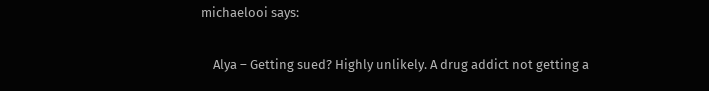michaelooi says:

    Alya – Getting sued? Highly unlikely. A drug addict not getting a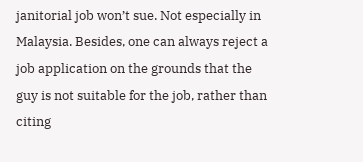janitorial job won’t sue. Not especially in Malaysia. Besides, one can always reject a job application on the grounds that the guy is not suitable for the job, rather than citing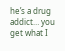he’s a drug addict… you get what I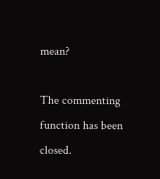mean?

The commenting function has been closed.